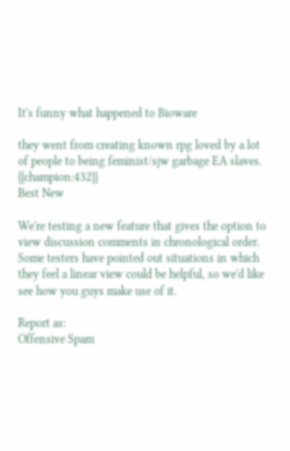It's funny what happened to Bioware

they went from creating known rpg loved by a lot of people to being feminist/sjw garbage EA slaves. {{champion:432}}
Best New

We're testing a new feature that gives the option to view discussion comments in chronological order. Some testers have pointed out situations in which they feel a linear view could be helpful, so we'd like see how you guys make use of it.

Report as:
Offensive Spam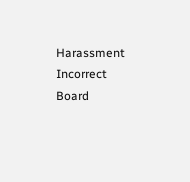Harassment Incorrect Board